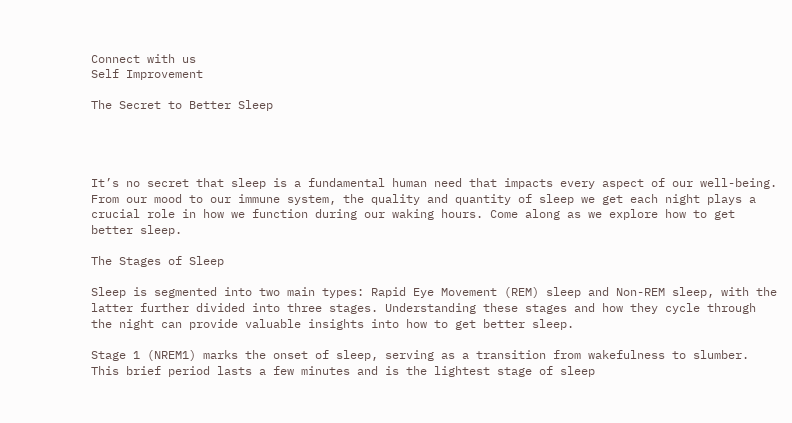Connect with us
Self Improvement

The Secret to Better Sleep




It’s no secret that sleep is a fundamental human need that impacts every aspect of our well-being. From our mood to our immune system, the quality and quantity of sleep we get each night plays a crucial role in how we function during our waking hours. Come along as we explore how to get better sleep.

The Stages of Sleep

Sleep is segmented into two main types: Rapid Eye Movement (REM) sleep and Non-REM sleep, with the latter further divided into three stages. Understanding these stages and how they cycle through the night can provide valuable insights into how to get better sleep.

Stage 1 (NREM1) marks the onset of sleep, serving as a transition from wakefulness to slumber. This brief period lasts a few minutes and is the lightest stage of sleep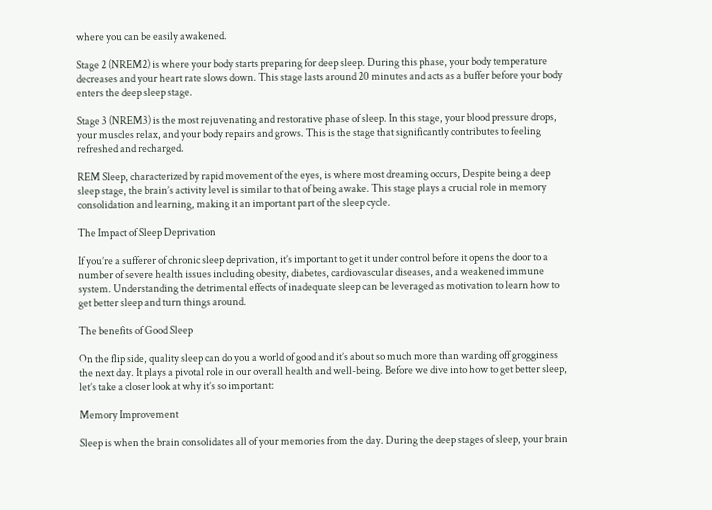where you can be easily awakened.

Stage 2 (NREM2) is where your body starts preparing for deep sleep. During this phase, your body temperature decreases and your heart rate slows down. This stage lasts around 20 minutes and acts as a buffer before your body enters the deep sleep stage.

Stage 3 (NREM3) is the most rejuvenating and restorative phase of sleep. In this stage, your blood pressure drops, your muscles relax, and your body repairs and grows. This is the stage that significantly contributes to feeling refreshed and recharged.

REM Sleep, characterized by rapid movement of the eyes, is where most dreaming occurs, Despite being a deep sleep stage, the brain’s activity level is similar to that of being awake. This stage plays a crucial role in memory consolidation and learning, making it an important part of the sleep cycle.

The Impact of Sleep Deprivation

If you’re a sufferer of chronic sleep deprivation, it’s important to get it under control before it opens the door to a number of severe health issues including obesity, diabetes, cardiovascular diseases, and a weakened immune system. Understanding the detrimental effects of inadequate sleep can be leveraged as motivation to learn how to get better sleep and turn things around.

The benefits of Good Sleep

On the flip side, quality sleep can do you a world of good and it’s about so much more than warding off grogginess the next day. It plays a pivotal role in our overall health and well-being. Before we dive into how to get better sleep, let’s take a closer look at why it’s so important:

Memory Improvement

Sleep is when the brain consolidates all of your memories from the day. During the deep stages of sleep, your brain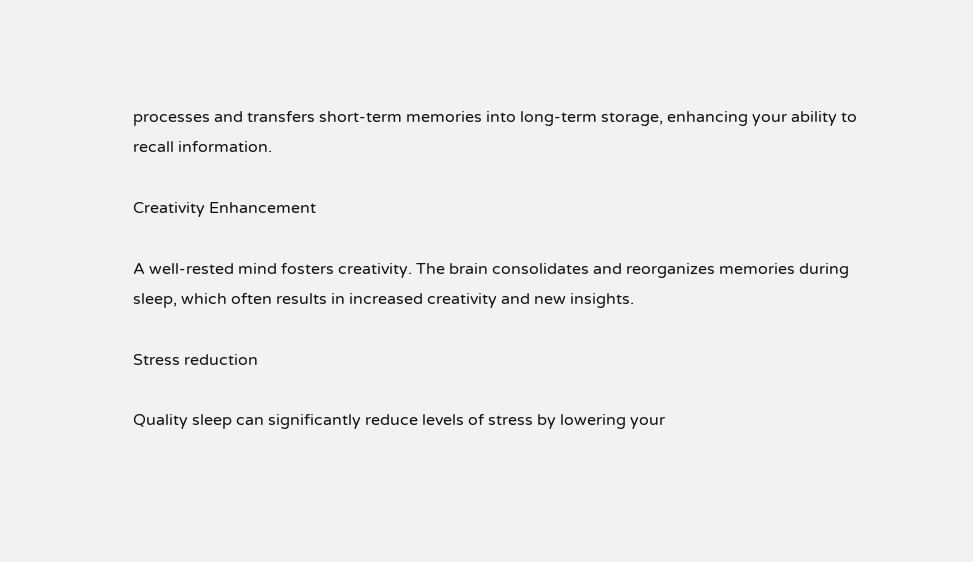processes and transfers short-term memories into long-term storage, enhancing your ability to recall information.

Creativity Enhancement

A well-rested mind fosters creativity. The brain consolidates and reorganizes memories during sleep, which often results in increased creativity and new insights.

Stress reduction

Quality sleep can significantly reduce levels of stress by lowering your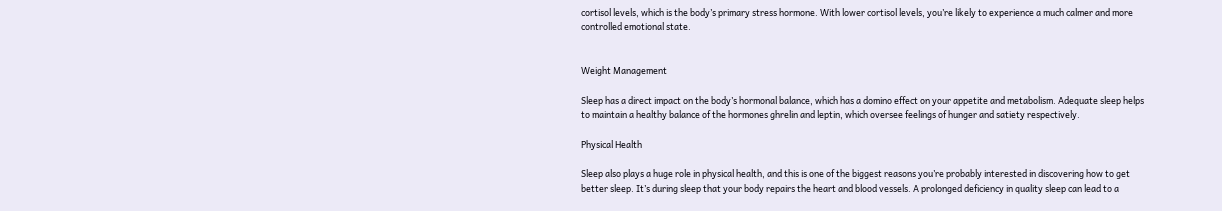cortisol levels, which is the body’s primary stress hormone. With lower cortisol levels, you’re likely to experience a much calmer and more controlled emotional state.


Weight Management

Sleep has a direct impact on the body’s hormonal balance, which has a domino effect on your appetite and metabolism. Adequate sleep helps to maintain a healthy balance of the hormones ghrelin and leptin, which oversee feelings of hunger and satiety respectively.

Physical Health

Sleep also plays a huge role in physical health, and this is one of the biggest reasons you’re probably interested in discovering how to get better sleep. It’s during sleep that your body repairs the heart and blood vessels. A prolonged deficiency in quality sleep can lead to a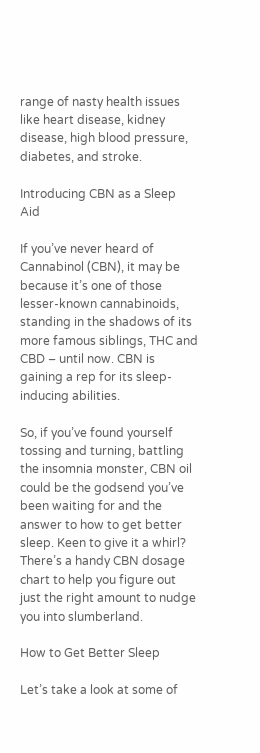range of nasty health issues like heart disease, kidney disease, high blood pressure, diabetes, and stroke.

Introducing CBN as a Sleep Aid

If you’ve never heard of Cannabinol (CBN), it may be because it’s one of those lesser-known cannabinoids, standing in the shadows of its more famous siblings, THC and CBD – until now. CBN is gaining a rep for its sleep-inducing abilities.

So, if you’ve found yourself tossing and turning, battling the insomnia monster, CBN oil could be the godsend you’ve been waiting for and the answer to how to get better sleep. Keen to give it a whirl? There’s a handy CBN dosage chart to help you figure out just the right amount to nudge you into slumberland.

How to Get Better Sleep

Let’s take a look at some of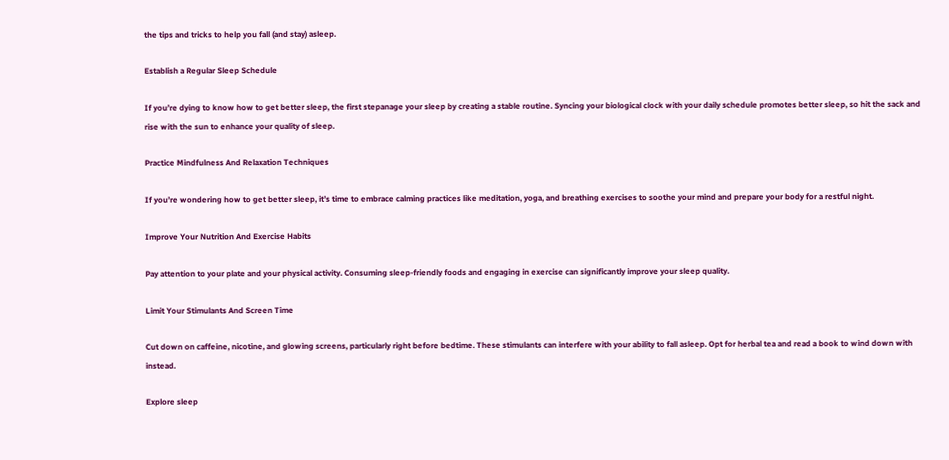the tips and tricks to help you fall (and stay) asleep.

Establish a Regular Sleep Schedule

If you’re dying to know how to get better sleep, the first stepanage your sleep by creating a stable routine. Syncing your biological clock with your daily schedule promotes better sleep, so hit the sack and rise with the sun to enhance your quality of sleep.

Practice Mindfulness And Relaxation Techniques

If you’re wondering how to get better sleep, it’s time to embrace calming practices like meditation, yoga, and breathing exercises to soothe your mind and prepare your body for a restful night.

Improve Your Nutrition And Exercise Habits

Pay attention to your plate and your physical activity. Consuming sleep-friendly foods and engaging in exercise can significantly improve your sleep quality.

Limit Your Stimulants And Screen Time

Cut down on caffeine, nicotine, and glowing screens, particularly right before bedtime. These stimulants can interfere with your ability to fall asleep. Opt for herbal tea and read a book to wind down with instead.

Explore sleep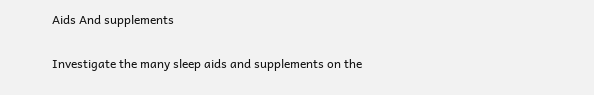Aids And supplements

Investigate the many sleep aids and supplements on the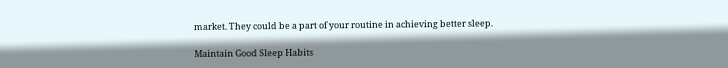market. They could be a part of your routine in achieving better sleep.

Maintain Good Sleep Habits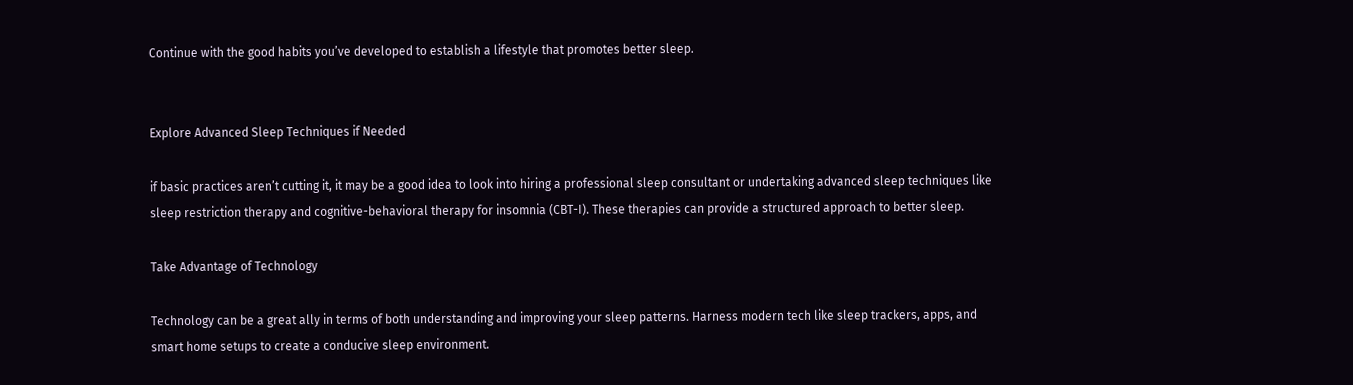Continue with the good habits you’ve developed to establish a lifestyle that promotes better sleep.


Explore Advanced Sleep Techniques if Needed

if basic practices aren’t cutting it, it may be a good idea to look into hiring a professional sleep consultant or undertaking advanced sleep techniques like sleep restriction therapy and cognitive-behavioral therapy for insomnia (CBT-I). These therapies can provide a structured approach to better sleep.

Take Advantage of Technology

Technology can be a great ally in terms of both understanding and improving your sleep patterns. Harness modern tech like sleep trackers, apps, and smart home setups to create a conducive sleep environment.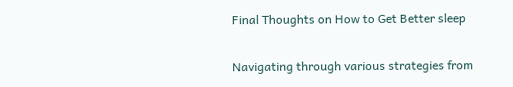Final Thoughts on How to Get Better sleep

Navigating through various strategies from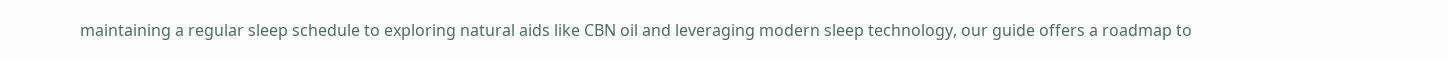maintaining a regular sleep schedule to exploring natural aids like CBN oil and leveraging modern sleep technology, our guide offers a roadmap to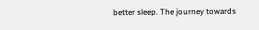better sleep. The journey towards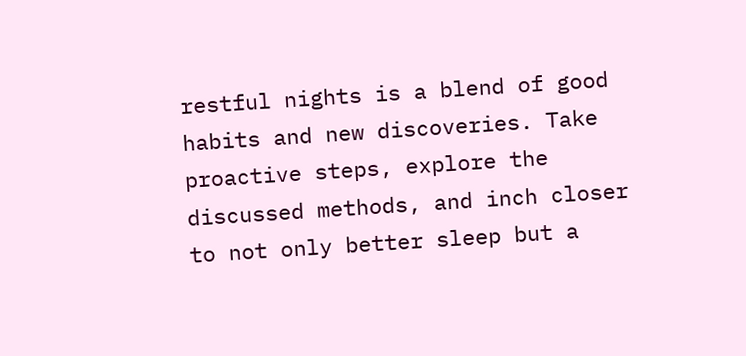restful nights is a blend of good habits and new discoveries. Take proactive steps, explore the discussed methods, and inch closer to not only better sleep but a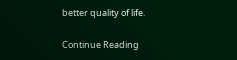better quality of life.

Continue Reading